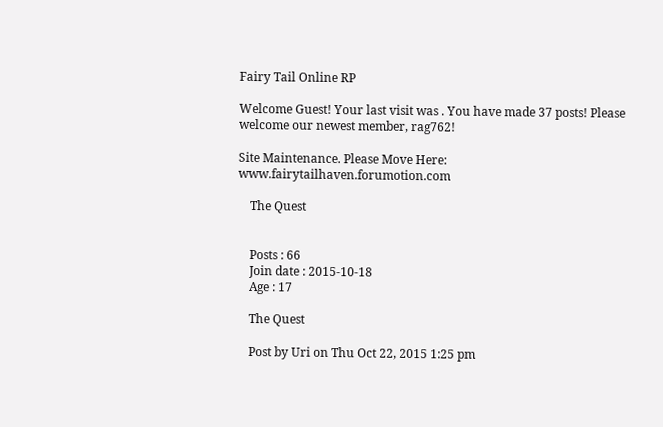Fairy Tail Online RP

Welcome Guest! Your last visit was . You have made 37 posts! Please welcome our newest member, rag762!

Site Maintenance. Please Move Here: www.fairytailhaven.forumotion.com

    The Quest


    Posts : 66
    Join date : 2015-10-18
    Age : 17

    The Quest

    Post by Uri on Thu Oct 22, 2015 1:25 pm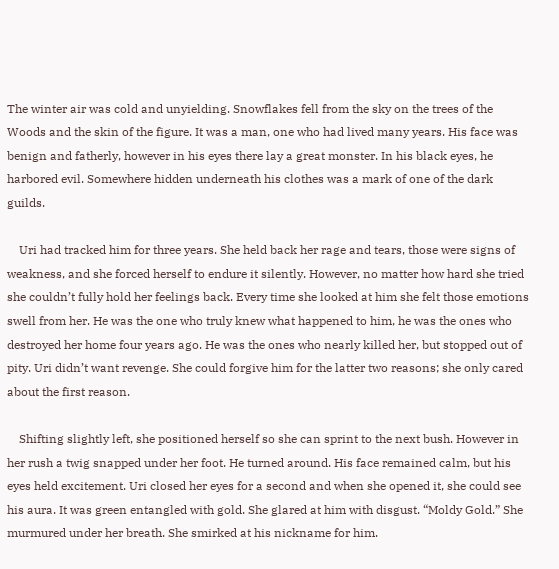The winter air was cold and unyielding. Snowflakes fell from the sky on the trees of the Woods and the skin of the figure. It was a man, one who had lived many years. His face was benign and fatherly, however in his eyes there lay a great monster. In his black eyes, he harbored evil. Somewhere hidden underneath his clothes was a mark of one of the dark guilds.

    Uri had tracked him for three years. She held back her rage and tears, those were signs of weakness, and she forced herself to endure it silently. However, no matter how hard she tried she couldn’t fully hold her feelings back. Every time she looked at him she felt those emotions swell from her. He was the one who truly knew what happened to him, he was the ones who destroyed her home four years ago. He was the ones who nearly killed her, but stopped out of pity. Uri didn’t want revenge. She could forgive him for the latter two reasons; she only cared about the first reason.

    Shifting slightly left, she positioned herself so she can sprint to the next bush. However in her rush a twig snapped under her foot. He turned around. His face remained calm, but his eyes held excitement. Uri closed her eyes for a second and when she opened it, she could see his aura. It was green entangled with gold. She glared at him with disgust. “Moldy Gold.” She murmured under her breath. She smirked at his nickname for him.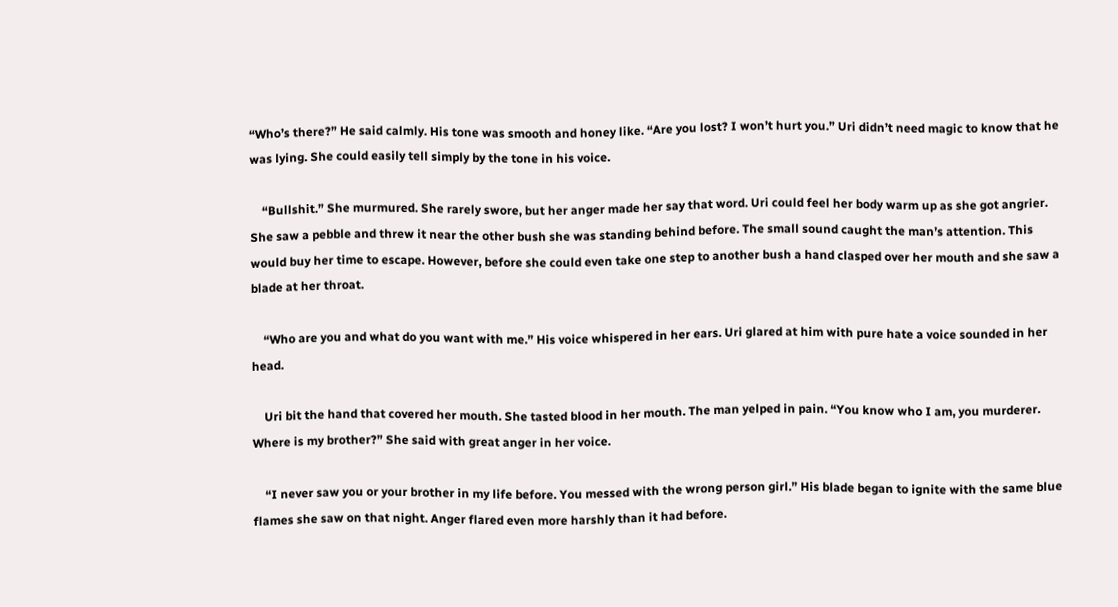“Who’s there?” He said calmly. His tone was smooth and honey like. “Are you lost? I won’t hurt you.” Uri didn’t need magic to know that he was lying. She could easily tell simply by the tone in his voice.

    “Bullshit.” She murmured. She rarely swore, but her anger made her say that word. Uri could feel her body warm up as she got angrier. She saw a pebble and threw it near the other bush she was standing behind before. The small sound caught the man’s attention. This would buy her time to escape. However, before she could even take one step to another bush a hand clasped over her mouth and she saw a blade at her throat.

    “Who are you and what do you want with me.” His voice whispered in her ears. Uri glared at him with pure hate a voice sounded in her head.

    Uri bit the hand that covered her mouth. She tasted blood in her mouth. The man yelped in pain. “You know who I am, you murderer. Where is my brother?” She said with great anger in her voice.

    “I never saw you or your brother in my life before. You messed with the wrong person girl.” His blade began to ignite with the same blue flames she saw on that night. Anger flared even more harshly than it had before.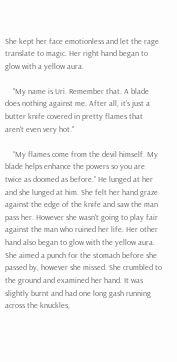She kept her face emotionless and let the rage translate to magic. Her right hand began to glow with a yellow aura.

    "My name is Uri. Remember that. A blade does nothing against me. After all, it's just a butter knife covered in pretty flames that aren't even very hot."

    “My flames come from the devil himself. My blade helps enhance the powers so you are twice as doomed as before.” He lunged at her and she lunged at him. She felt her hand graze against the edge of the knife and saw the man pass her. However she wasn't going to play fair against the man who ruined her life. Her other hand also began to glow with the yellow aura. She aimed a punch for the stomach before she passed by, however she missed. She crumbled to the ground and examined her hand. It was slightly burnt and had one long gash running across the knuckles,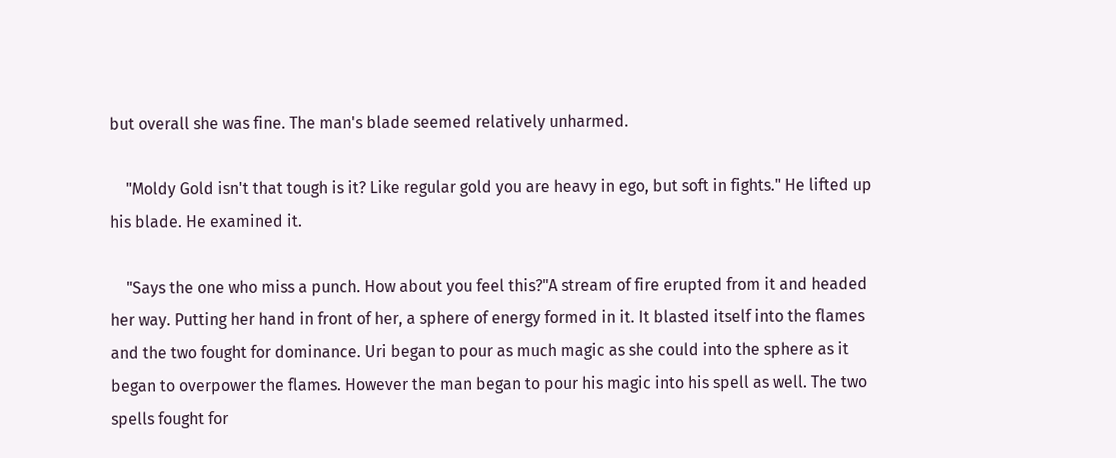but overall she was fine. The man's blade seemed relatively unharmed.

    "Moldy Gold isn't that tough is it? Like regular gold you are heavy in ego, but soft in fights." He lifted up his blade. He examined it.

    "Says the one who miss a punch. How about you feel this?"A stream of fire erupted from it and headed her way. Putting her hand in front of her, a sphere of energy formed in it. It blasted itself into the flames and the two fought for dominance. Uri began to pour as much magic as she could into the sphere as it began to overpower the flames. However the man began to pour his magic into his spell as well. The two spells fought for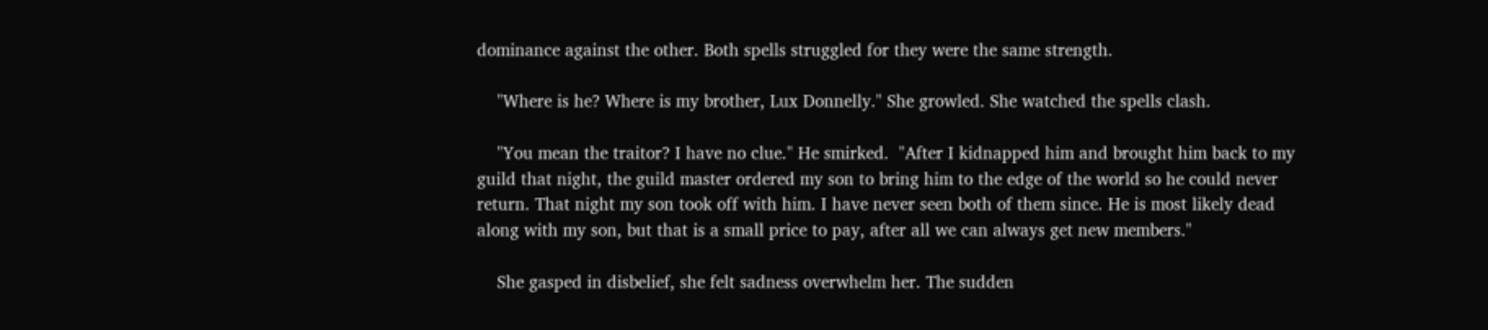dominance against the other. Both spells struggled for they were the same strength.

    "Where is he? Where is my brother, Lux Donnelly." She growled. She watched the spells clash.

    "You mean the traitor? I have no clue." He smirked.  "After I kidnapped him and brought him back to my guild that night, the guild master ordered my son to bring him to the edge of the world so he could never return. That night my son took off with him. I have never seen both of them since. He is most likely dead along with my son, but that is a small price to pay, after all we can always get new members."

    She gasped in disbelief, she felt sadness overwhelm her. The sudden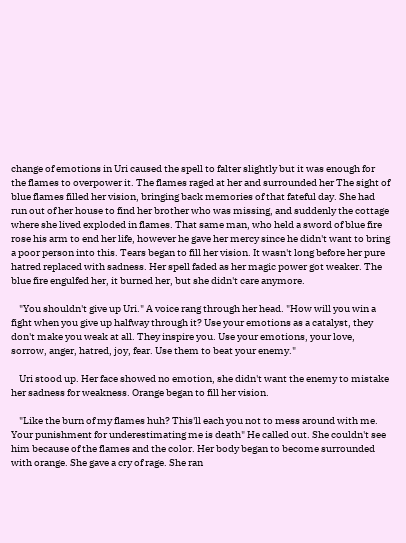change of emotions in Uri caused the spell to falter slightly but it was enough for the flames to overpower it. The flames raged at her and surrounded her The sight of blue flames filled her vision, bringing back memories of that fateful day. She had run out of her house to find her brother who was missing, and suddenly the cottage where she lived exploded in flames. That same man, who held a sword of blue fire rose his arm to end her life, however he gave her mercy since he didn't want to bring a poor person into this. Tears began to fill her vision. It wasn't long before her pure hatred replaced with sadness. Her spell faded as her magic power got weaker. The blue fire engulfed her, it burned her, but she didn't care anymore.

    "You shouldn't give up Uri." A voice rang through her head. "How will you win a fight when you give up halfway through it? Use your emotions as a catalyst, they don't make you weak at all. They inspire you. Use your emotions, your love, sorrow, anger, hatred, joy, fear. Use them to beat your enemy."

    Uri stood up. Her face showed no emotion, she didn't want the enemy to mistake her sadness for weakness. Orange began to fill her vision.

    "Like the burn of my flames huh? This'll each you not to mess around with me. Your punishment for underestimating me is death" He called out. She couldn't see him because of the flames and the color. Her body began to become surrounded with orange. She gave a cry of rage. She ran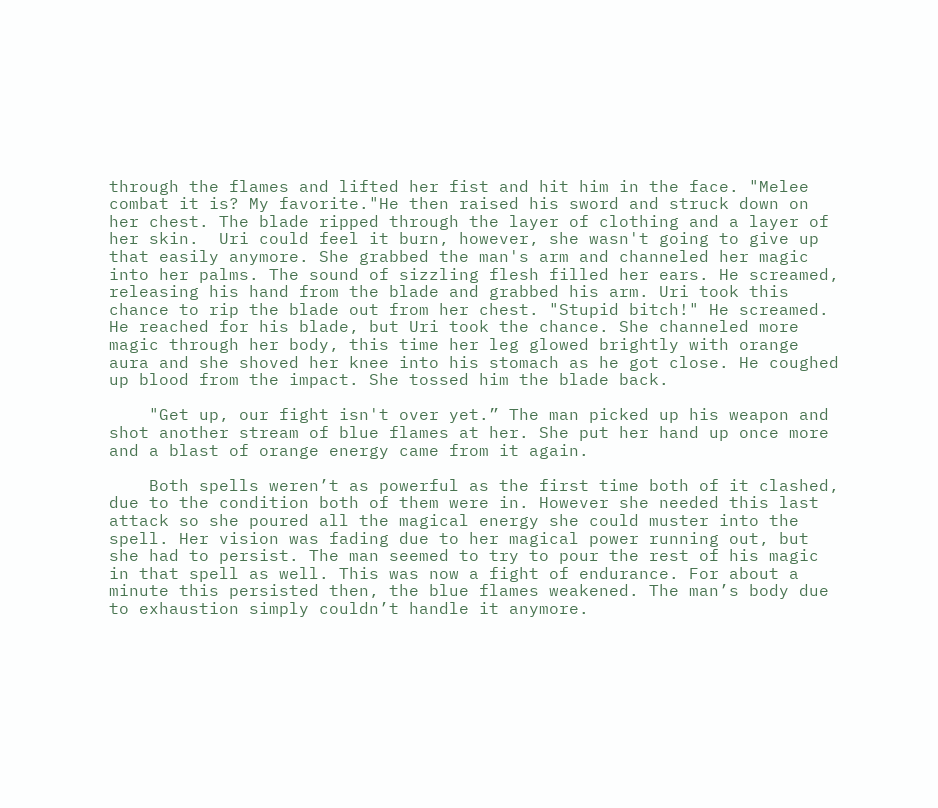through the flames and lifted her fist and hit him in the face. "Melee combat it is? My favorite."He then raised his sword and struck down on her chest. The blade ripped through the layer of clothing and a layer of her skin.  Uri could feel it burn, however, she wasn't going to give up that easily anymore. She grabbed the man's arm and channeled her magic into her palms. The sound of sizzling flesh filled her ears. He screamed, releasing his hand from the blade and grabbed his arm. Uri took this chance to rip the blade out from her chest. "Stupid bitch!" He screamed. He reached for his blade, but Uri took the chance. She channeled more magic through her body, this time her leg glowed brightly with orange aura and she shoved her knee into his stomach as he got close. He coughed up blood from the impact. She tossed him the blade back.

    "Get up, our fight isn't over yet.” The man picked up his weapon and shot another stream of blue flames at her. She put her hand up once more and a blast of orange energy came from it again.

    Both spells weren’t as powerful as the first time both of it clashed, due to the condition both of them were in. However she needed this last attack so she poured all the magical energy she could muster into the spell. Her vision was fading due to her magical power running out, but she had to persist. The man seemed to try to pour the rest of his magic in that spell as well. This was now a fight of endurance. For about a minute this persisted then, the blue flames weakened. The man’s body due to exhaustion simply couldn’t handle it anymore.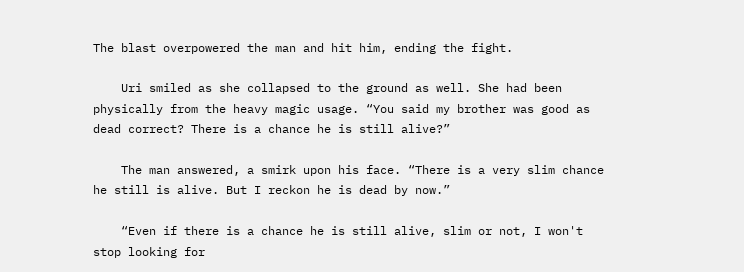The blast overpowered the man and hit him, ending the fight.

    Uri smiled as she collapsed to the ground as well. She had been physically from the heavy magic usage. “You said my brother was good as dead correct? There is a chance he is still alive?”

    The man answered, a smirk upon his face. “There is a very slim chance he still is alive. But I reckon he is dead by now.”

    “Even if there is a chance he is still alive, slim or not, I won't stop looking for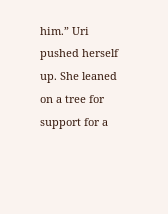him.” Uri pushed herself up. She leaned on a tree for support for a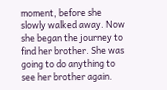moment, before she slowly walked away. Now she began the journey to find her brother. She was going to do anything to see her brother again.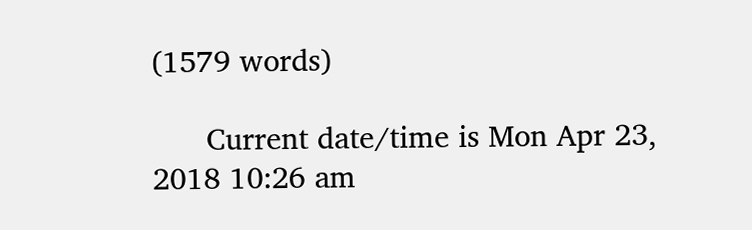(1579 words)

      Current date/time is Mon Apr 23, 2018 10:26 am